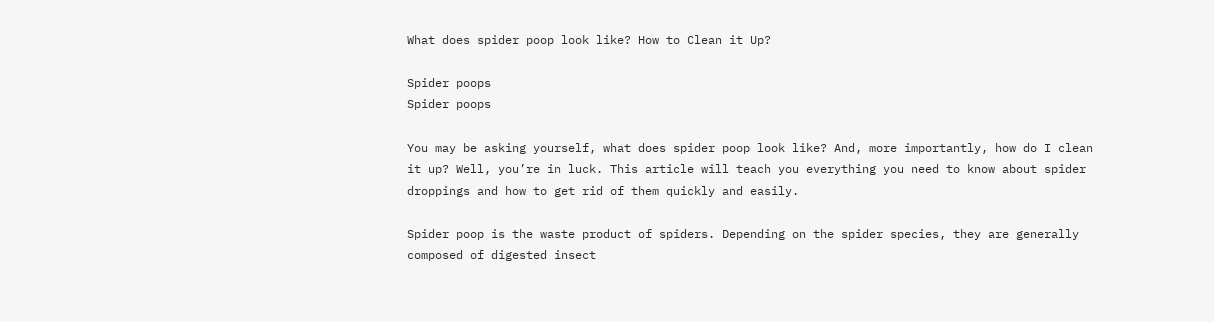What does spider poop look like? How to Clean it Up?

Spider poops
Spider poops

You may be asking yourself, what does spider poop look like? And, more importantly, how do I clean it up? Well, you’re in luck. This article will teach you everything you need to know about spider droppings and how to get rid of them quickly and easily.

Spider poop is the waste product of spiders. Depending on the spider species, they are generally composed of digested insect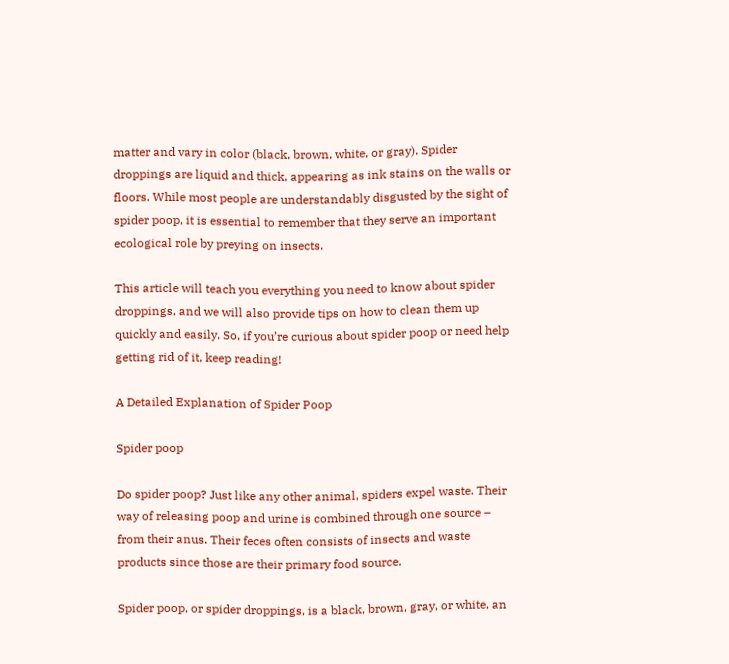matter and vary in color (black, brown, white, or gray). Spider droppings are liquid and thick, appearing as ink stains on the walls or floors. While most people are understandably disgusted by the sight of spider poop, it is essential to remember that they serve an important ecological role by preying on insects.

This article will teach you everything you need to know about spider droppings, and we will also provide tips on how to clean them up quickly and easily. So, if you’re curious about spider poop or need help getting rid of it, keep reading!

A Detailed Explanation of Spider Poop

Spider poop

Do spider poop? Just like any other animal, spiders expel waste. Their way of releasing poop and urine is combined through one source – from their anus. Their feces often consists of insects and waste products since those are their primary food source.

Spider poop, or spider droppings, is a black, brown, gray, or white, an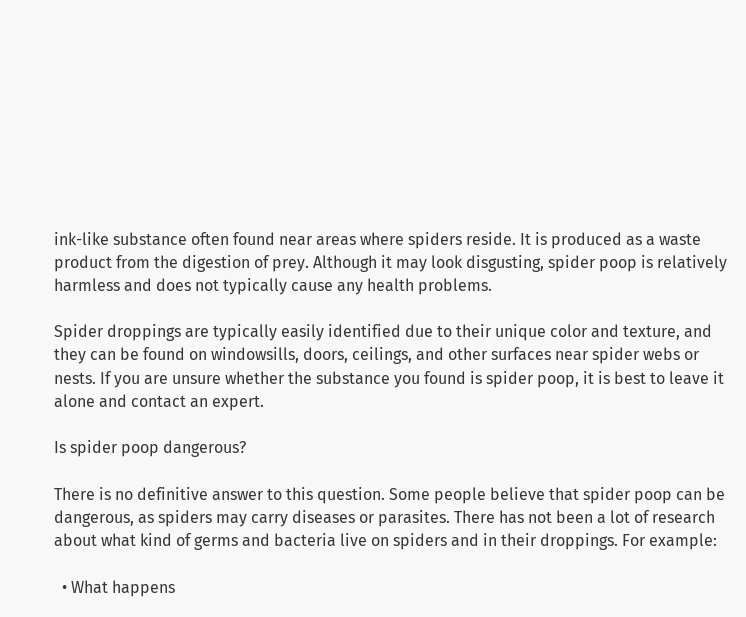ink-like substance often found near areas where spiders reside. It is produced as a waste product from the digestion of prey. Although it may look disgusting, spider poop is relatively harmless and does not typically cause any health problems.

Spider droppings are typically easily identified due to their unique color and texture, and they can be found on windowsills, doors, ceilings, and other surfaces near spider webs or nests. If you are unsure whether the substance you found is spider poop, it is best to leave it alone and contact an expert.

Is spider poop dangerous?

There is no definitive answer to this question. Some people believe that spider poop can be dangerous, as spiders may carry diseases or parasites. There has not been a lot of research about what kind of germs and bacteria live on spiders and in their droppings. For example:

  • What happens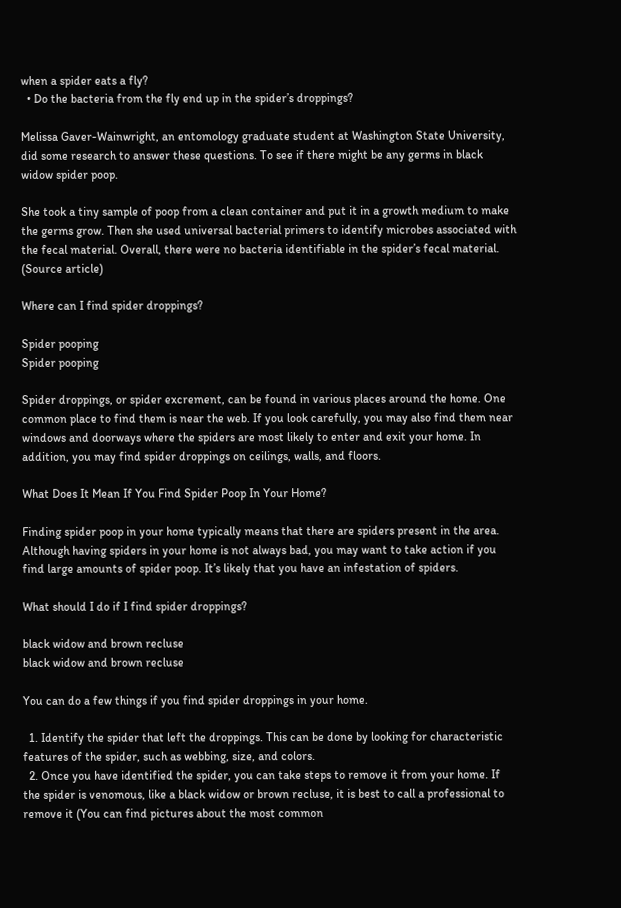when a spider eats a fly?
  • Do the bacteria from the fly end up in the spider’s droppings?

Melissa Gaver-Wainwright, an entomology graduate student at Washington State University, did some research to answer these questions. To see if there might be any germs in black widow spider poop.

She took a tiny sample of poop from a clean container and put it in a growth medium to make the germs grow. Then she used universal bacterial primers to identify microbes associated with the fecal material. Overall, there were no bacteria identifiable in the spider’s fecal material. (Source article)

Where can I find spider droppings?

Spider pooping
Spider pooping

Spider droppings, or spider excrement, can be found in various places around the home. One common place to find them is near the web. If you look carefully, you may also find them near windows and doorways where the spiders are most likely to enter and exit your home. In addition, you may find spider droppings on ceilings, walls, and floors.

What Does It Mean If You Find Spider Poop In Your Home?

Finding spider poop in your home typically means that there are spiders present in the area. Although having spiders in your home is not always bad, you may want to take action if you find large amounts of spider poop. It’s likely that you have an infestation of spiders.

What should I do if I find spider droppings?

black widow and brown recluse
black widow and brown recluse

You can do a few things if you find spider droppings in your home.

  1. Identify the spider that left the droppings. This can be done by looking for characteristic features of the spider, such as webbing, size, and colors.
  2. Once you have identified the spider, you can take steps to remove it from your home. If the spider is venomous, like a black widow or brown recluse, it is best to call a professional to remove it (You can find pictures about the most common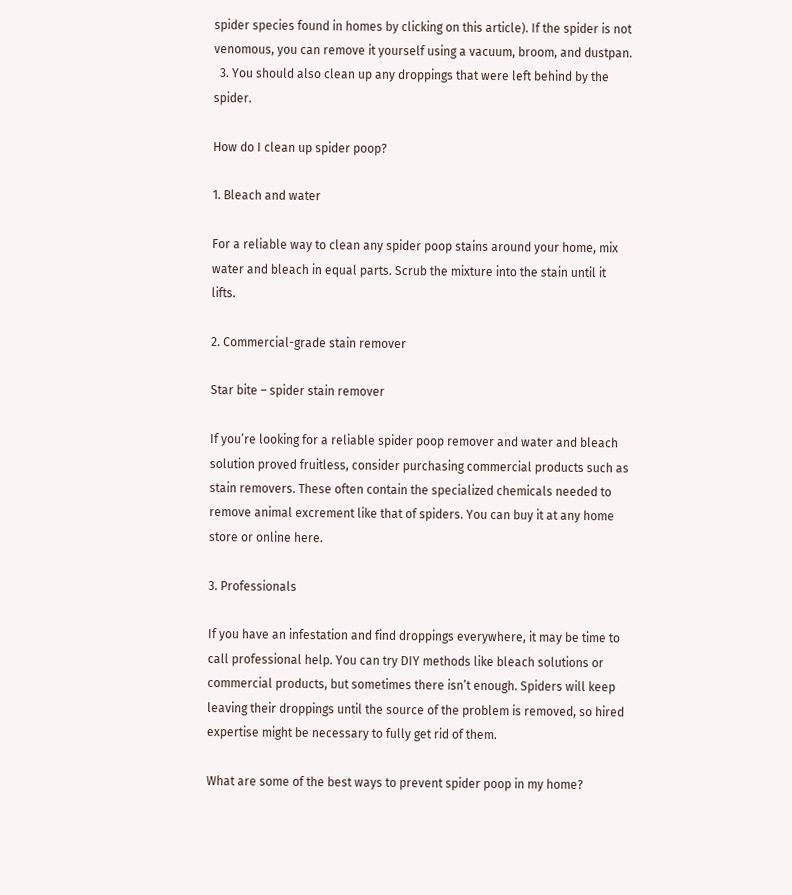spider species found in homes by clicking on this article). If the spider is not venomous, you can remove it yourself using a vacuum, broom, and dustpan.
  3. You should also clean up any droppings that were left behind by the spider.

How do I clean up spider poop?

1. Bleach and water

For a reliable way to clean any spider poop stains around your home, mix water and bleach in equal parts. Scrub the mixture into the stain until it lifts.

2. Commercial-grade stain remover

Star bite – spider stain remover

If you’re looking for a reliable spider poop remover and water and bleach solution proved fruitless, consider purchasing commercial products such as stain removers. These often contain the specialized chemicals needed to remove animal excrement like that of spiders. You can buy it at any home store or online here.

3. Professionals

If you have an infestation and find droppings everywhere, it may be time to call professional help. You can try DIY methods like bleach solutions or commercial products, but sometimes there isn’t enough. Spiders will keep leaving their droppings until the source of the problem is removed, so hired expertise might be necessary to fully get rid of them.

What are some of the best ways to prevent spider poop in my home?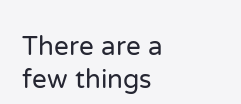There are a few things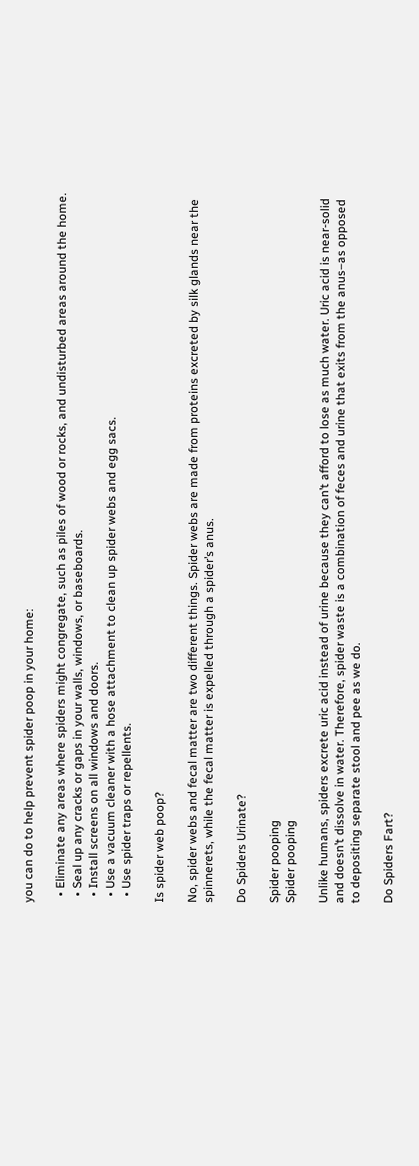you can do to help prevent spider poop in your home:

  • Eliminate any areas where spiders might congregate, such as piles of wood or rocks, and undisturbed areas around the home.
  • Seal up any cracks or gaps in your walls, windows, or baseboards.
  • Install screens on all windows and doors.
  • Use a vacuum cleaner with a hose attachment to clean up spider webs and egg sacs.
  • Use spider traps or repellents.

Is spider web poop?

No, spider webs and fecal matter are two different things. Spider webs are made from proteins excreted by silk glands near the spinnerets, while the fecal matter is expelled through a spider’s anus.

Do Spiders Urinate?

Spider pooping
Spider pooping

Unlike humans, spiders excrete uric acid instead of urine because they can’t afford to lose as much water. Uric acid is near-solid and doesn’t dissolve in water. Therefore, spider waste is a combination of feces and urine that exits from the anus–as opposed to depositing separate stool and pee as we do.

Do Spiders Fart?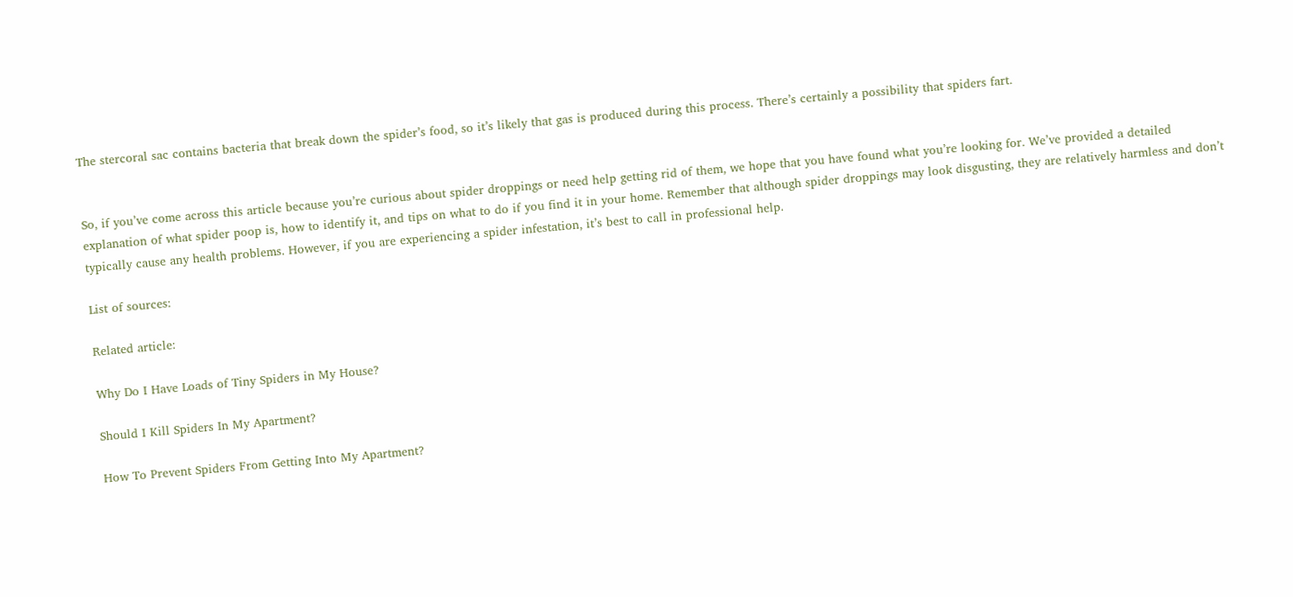The stercoral sac contains bacteria that break down the spider’s food, so it’s likely that gas is produced during this process. There’s certainly a possibility that spiders fart.


So, if you’ve come across this article because you’re curious about spider droppings or need help getting rid of them, we hope that you have found what you’re looking for. We’ve provided a detailed explanation of what spider poop is, how to identify it, and tips on what to do if you find it in your home. Remember that although spider droppings may look disgusting, they are relatively harmless and don’t typically cause any health problems. However, if you are experiencing a spider infestation, it’s best to call in professional help.

List of sources:

Related article:

Why Do I Have Loads of Tiny Spiders in My House?

Should I Kill Spiders In My Apartment?

How To Prevent Spiders From Getting Into My Apartment?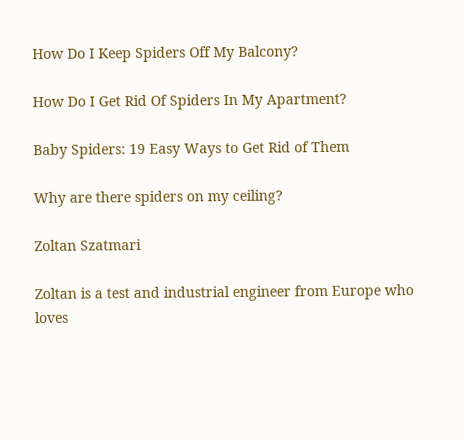How Do I Keep Spiders Off My Balcony?

How Do I Get Rid Of Spiders In My Apartment?

Baby Spiders: 19 Easy Ways to Get Rid of Them

Why are there spiders on my ceiling?

Zoltan Szatmari

Zoltan is a test and industrial engineer from Europe who loves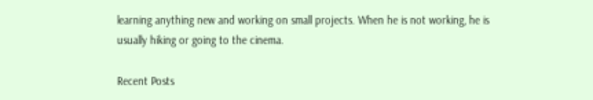learning anything new and working on small projects. When he is not working, he is usually hiking or going to the cinema.

Recent Posts